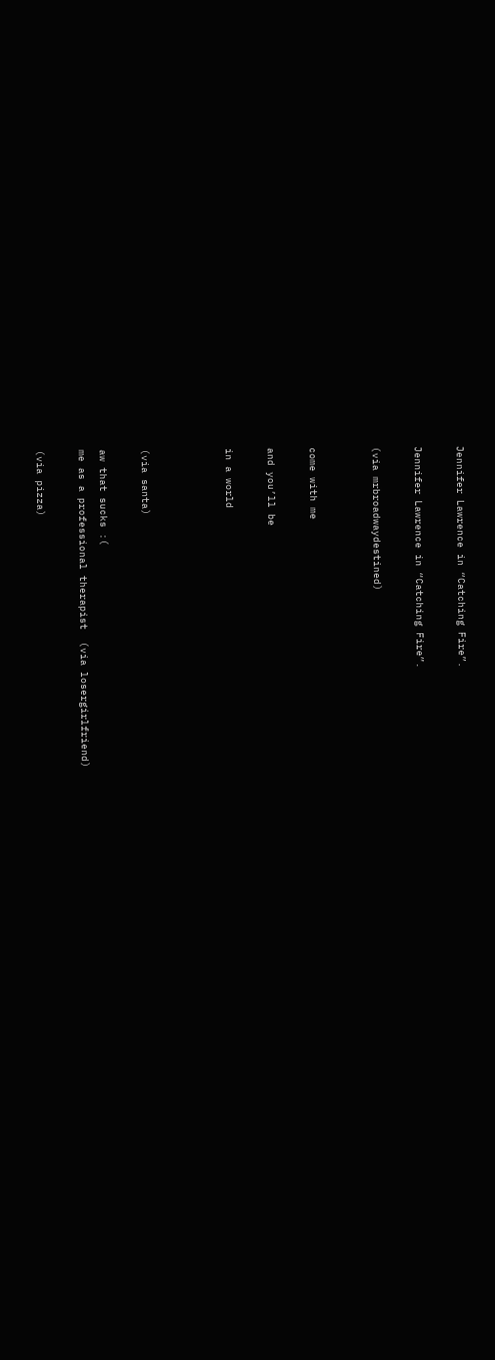Jennifer Lawrence in “Catching Fire”.

Jennifer Lawrence in “Catching Fire”.

(via mrbroadwaydestined)


come with me

and you’ll be

in a world



(via santa)

aw that sucks :(
me as a professional therapist  (via losergirlfriend)

(via pizza)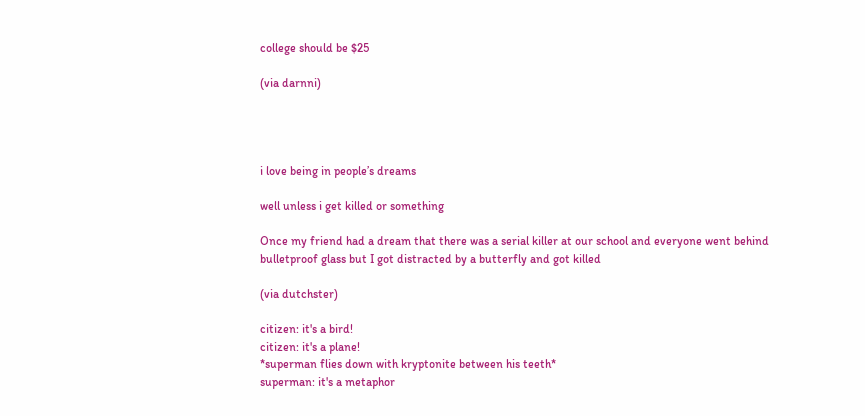college should be $25

(via darnni)




i love being in people’s dreams

well unless i get killed or something

Once my friend had a dream that there was a serial killer at our school and everyone went behind bulletproof glass but I got distracted by a butterfly and got killed

(via dutchster)

citizen: it's a bird!
citizen: it's a plane!
*superman flies down with kryptonite between his teeth*
superman: it's a metaphor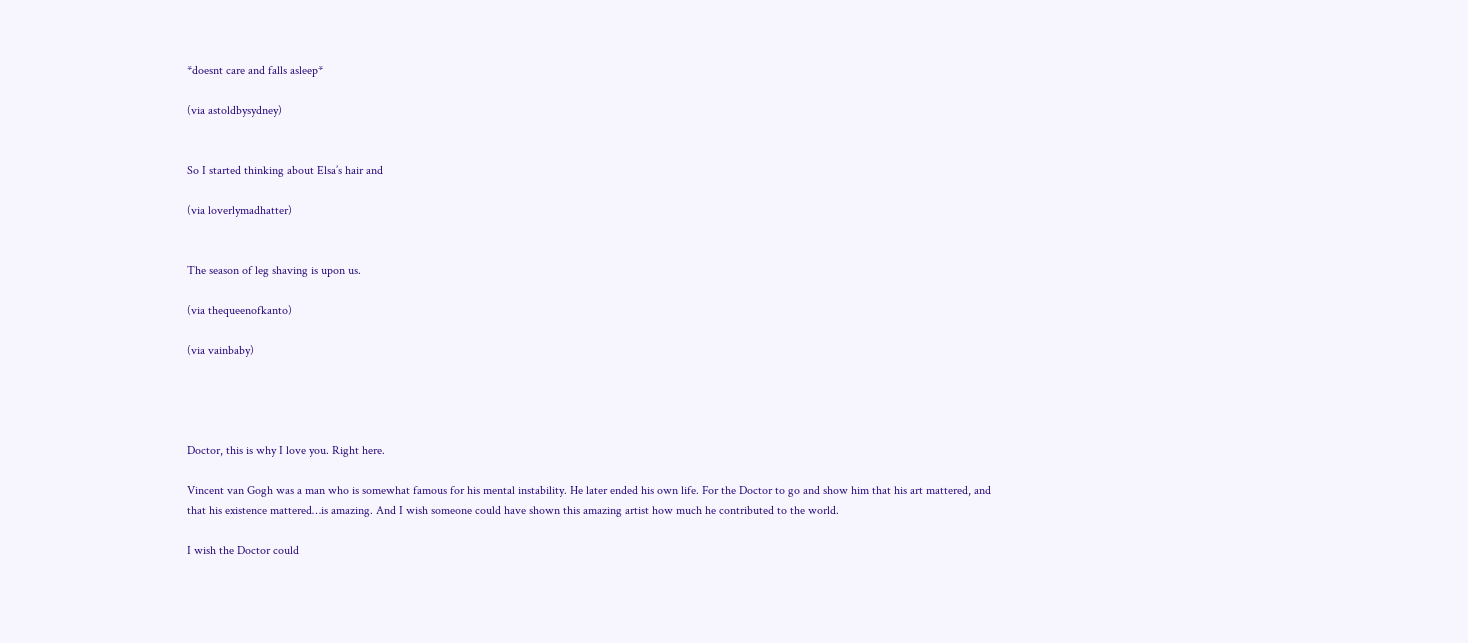*doesnt care and falls asleep*

(via astoldbysydney)


So I started thinking about Elsa’s hair and

(via loverlymadhatter)


The season of leg shaving is upon us.

(via thequeenofkanto)

(via vainbaby)




Doctor, this is why I love you. Right here.

Vincent van Gogh was a man who is somewhat famous for his mental instability. He later ended his own life. For the Doctor to go and show him that his art mattered, and that his existence mattered…is amazing. And I wish someone could have shown this amazing artist how much he contributed to the world.

I wish the Doctor could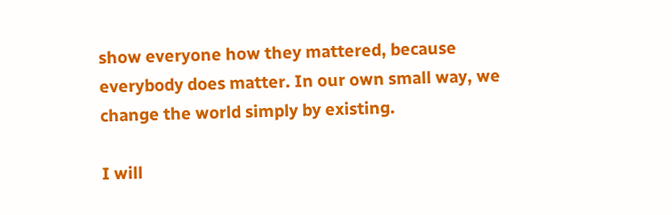show everyone how they mattered, because everybody does matter. In our own small way, we change the world simply by existing.

I will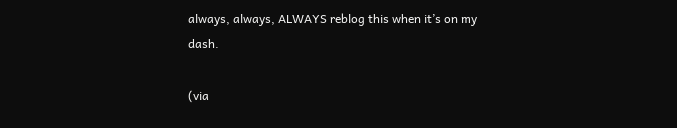always, always, ALWAYS reblog this when it’s on my dash.

(via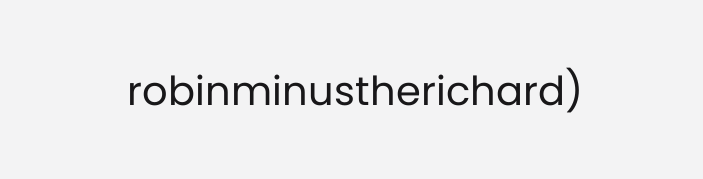robinminustherichard)